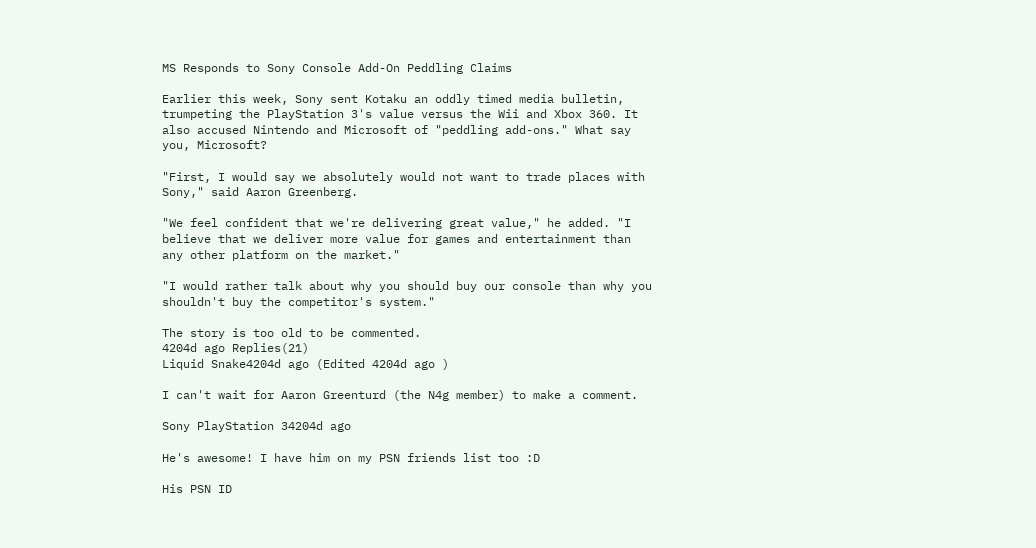MS Responds to Sony Console Add-On Peddling Claims

Earlier this week, Sony sent Kotaku an oddly timed media bulletin, trumpeting the PlayStation 3's value versus the Wii and Xbox 360. It also accused Nintendo and Microsoft of "peddling add-ons." What say you, Microsoft?

"First, I would say we absolutely would not want to trade places with Sony," said Aaron Greenberg.

"We feel confident that we're delivering great value," he added. "I believe that we deliver more value for games and entertainment than any other platform on the market."

"I would rather talk about why you should buy our console than why you shouldn't buy the competitor's system."

The story is too old to be commented.
4204d ago Replies(21)
Liquid Snake4204d ago (Edited 4204d ago )

I can't wait for Aaron Greenturd (the N4g member) to make a comment.

Sony PlayStation 34204d ago

He's awesome! I have him on my PSN friends list too :D

His PSN ID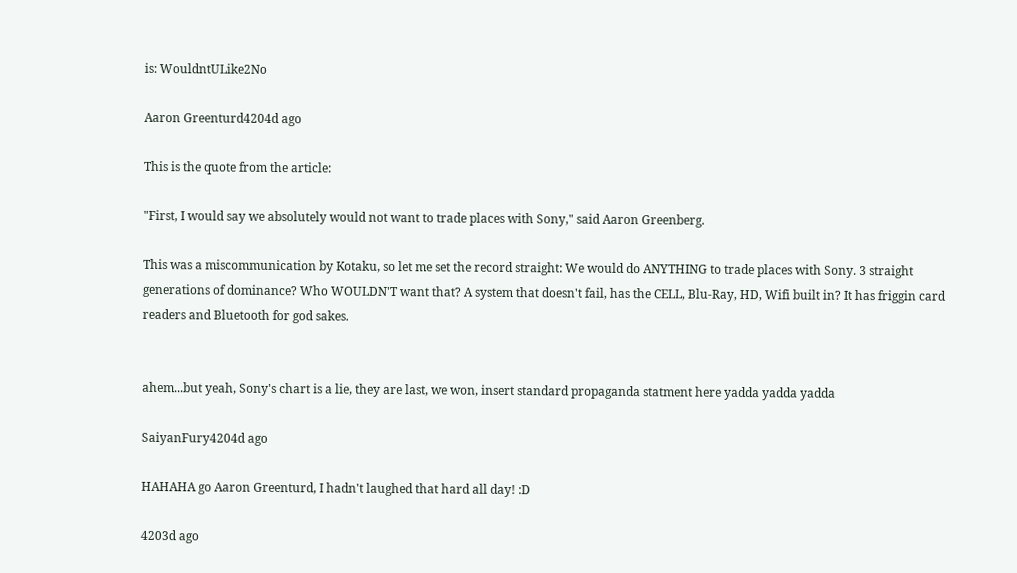is: WouldntULike2No

Aaron Greenturd4204d ago

This is the quote from the article:

"First, I would say we absolutely would not want to trade places with Sony," said Aaron Greenberg.

This was a miscommunication by Kotaku, so let me set the record straight: We would do ANYTHING to trade places with Sony. 3 straight generations of dominance? Who WOULDN'T want that? A system that doesn't fail, has the CELL, Blu-Ray, HD, Wifi built in? It has friggin card readers and Bluetooth for god sakes.


ahem...but yeah, Sony's chart is a lie, they are last, we won, insert standard propaganda statment here yadda yadda yadda

SaiyanFury4204d ago

HAHAHA go Aaron Greenturd, I hadn't laughed that hard all day! :D

4203d ago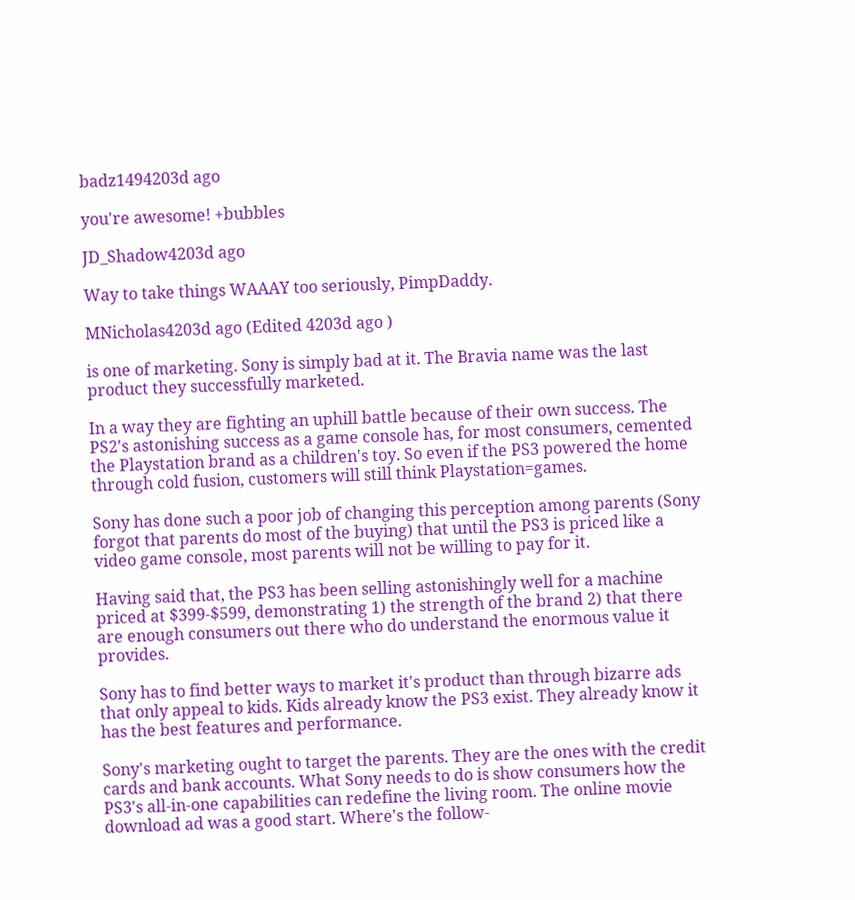badz1494203d ago

you're awesome! +bubbles

JD_Shadow4203d ago

Way to take things WAAAY too seriously, PimpDaddy.

MNicholas4203d ago (Edited 4203d ago )

is one of marketing. Sony is simply bad at it. The Bravia name was the last product they successfully marketed.

In a way they are fighting an uphill battle because of their own success. The PS2's astonishing success as a game console has, for most consumers, cemented the Playstation brand as a children's toy. So even if the PS3 powered the home through cold fusion, customers will still think Playstation=games.

Sony has done such a poor job of changing this perception among parents (Sony forgot that parents do most of the buying) that until the PS3 is priced like a video game console, most parents will not be willing to pay for it.

Having said that, the PS3 has been selling astonishingly well for a machine priced at $399-$599, demonstrating 1) the strength of the brand 2) that there are enough consumers out there who do understand the enormous value it provides.

Sony has to find better ways to market it's product than through bizarre ads that only appeal to kids. Kids already know the PS3 exist. They already know it has the best features and performance.

Sony's marketing ought to target the parents. They are the ones with the credit cards and bank accounts. What Sony needs to do is show consumers how the PS3's all-in-one capabilities can redefine the living room. The online movie download ad was a good start. Where's the follow-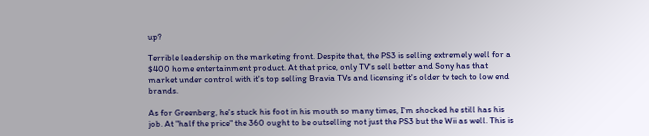up?

Terrible leadership on the marketing front. Despite that, the PS3 is selling extremely well for a $400 home entertainment product. At that price, only TV's sell better and Sony has that market under control with it's top selling Bravia TVs and licensing it's older tv tech to low end brands.

As for Greenberg, he's stuck his foot in his mouth so many times, I'm shocked he still has his job. At "half the price" the 360 ought to be outselling not just the PS3 but the Wii as well. This is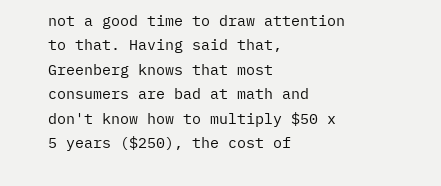not a good time to draw attention to that. Having said that, Greenberg knows that most consumers are bad at math and don't know how to multiply $50 x 5 years ($250), the cost of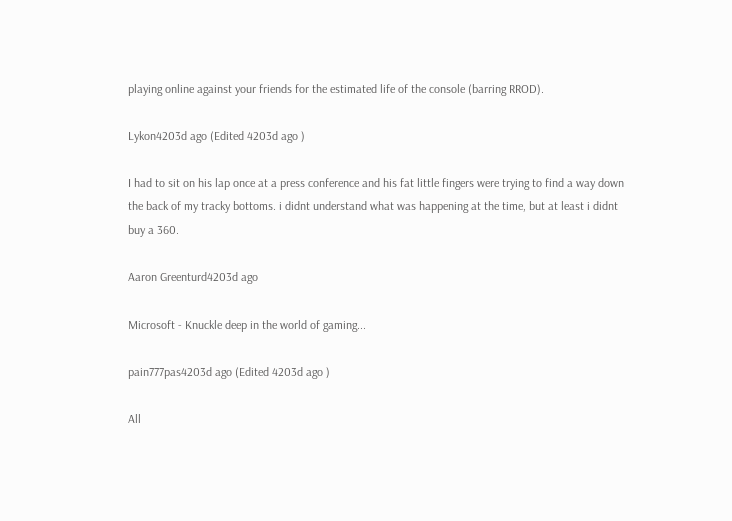playing online against your friends for the estimated life of the console (barring RROD).

Lykon4203d ago (Edited 4203d ago )

I had to sit on his lap once at a press conference and his fat little fingers were trying to find a way down the back of my tracky bottoms. i didnt understand what was happening at the time, but at least i didnt buy a 360.

Aaron Greenturd4203d ago

Microsoft - Knuckle deep in the world of gaming...

pain777pas4203d ago (Edited 4203d ago )

All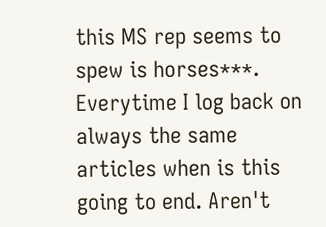this MS rep seems to spew is horses***. Everytime I log back on always the same articles when is this going to end. Aren't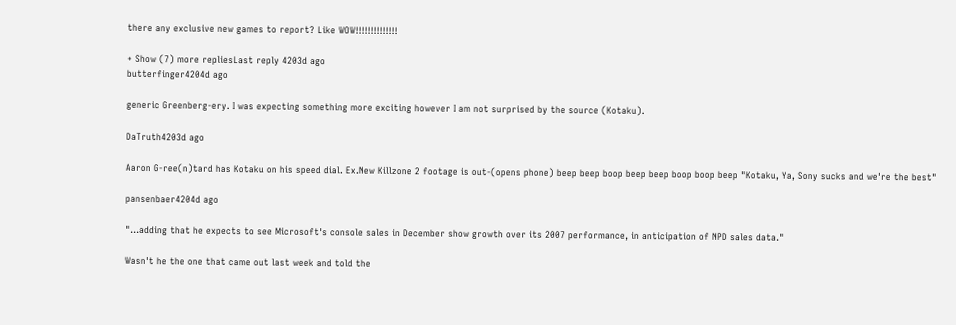there any exclusive new games to report? Like WOW!!!!!!!!!!!!!!

+ Show (7) more repliesLast reply 4203d ago
butterfinger4204d ago

generic Greenberg-ery. I was expecting something more exciting however I am not surprised by the source (Kotaku).

DaTruth4203d ago

Aaron G-ree(n)tard has Kotaku on his speed dial. Ex.New Killzone 2 footage is out-(opens phone) beep beep boop beep beep boop boop beep "Kotaku, Ya, Sony sucks and we're the best"

pansenbaer4204d ago

"...adding that he expects to see Microsoft's console sales in December show growth over its 2007 performance, in anticipation of NPD sales data."

Wasn't he the one that came out last week and told the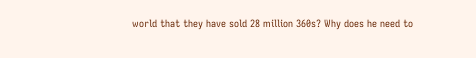world that they have sold 28 million 360s? Why does he need to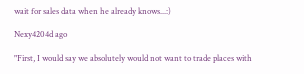wait for sales data when he already knows...:)

Nexy4204d ago

"First, I would say we absolutely would not want to trade places with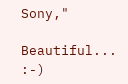Sony,"

Beautiful... :-)